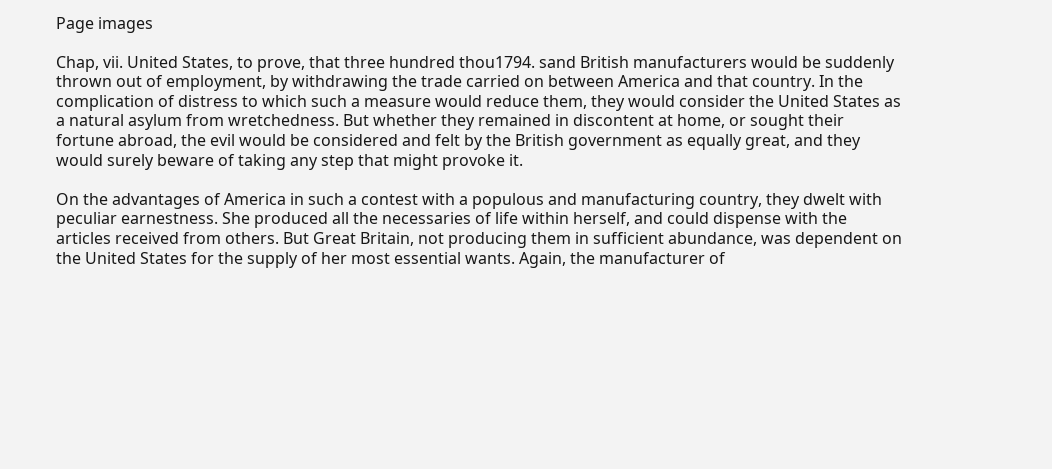Page images

Chap, vii. United States, to prove, that three hundred thou1794. sand British manufacturers would be suddenly thrown out of employment, by withdrawing the trade carried on between America and that country. In the complication of distress to which such a measure would reduce them, they would consider the United States as a natural asylum from wretchedness. But whether they remained in discontent at home, or sought their fortune abroad, the evil would be considered and felt by the British government as equally great, and they would surely beware of taking any step that might provoke it.

On the advantages of America in such a contest with a populous and manufacturing country, they dwelt with peculiar earnestness. She produced all the necessaries of life within herself, and could dispense with the articles received from others. But Great Britain, not producing them in sufficient abundance, was dependent on the United States for the supply of her most essential wants. Again, the manufacturer of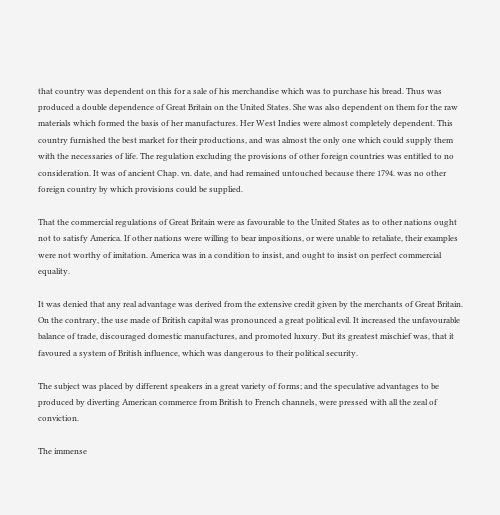that country was dependent on this for a sale of his merchandise which was to purchase his bread. Thus was produced a double dependence of Great Britain on the United States. She was also dependent on them for the raw materials which formed the basis of her manufactures. Her West Indies were almost completely dependent. This country furnished the best market for their productions, and was almost the only one which could supply them with the necessaries of life. The regulation excluding the provisions of other foreign countries was entitled to no consideration. It was of ancient Chap. vn. date, and had remained untouched because there 1794. was no other foreign country by which provisions could be supplied.

That the commercial regulations of Great Britain were as favourable to the United States as to other nations ought not to satisfy America. If other nations were willing to bear impositions, or were unable to retaliate, their examples were not worthy of imitation. America was in a condition to insist, and ought to insist on perfect commercial equality.

It was denied that any real advantage was derived from the extensive credit given by the merchants of Great Britain. On the contrary, the use made of British capital was pronounced a great political evil. It increased the unfavourable balance of trade, discouraged domestic manufactures, and promoted luxury. But its greatest mischief was, that it favoured a system of British influence, which was dangerous to their political security.

The subject was placed by different speakers in a great variety of forms; and the speculative advantages to be produced by diverting American commerce from British to French channels, were pressed with all the zeal of conviction.

The immense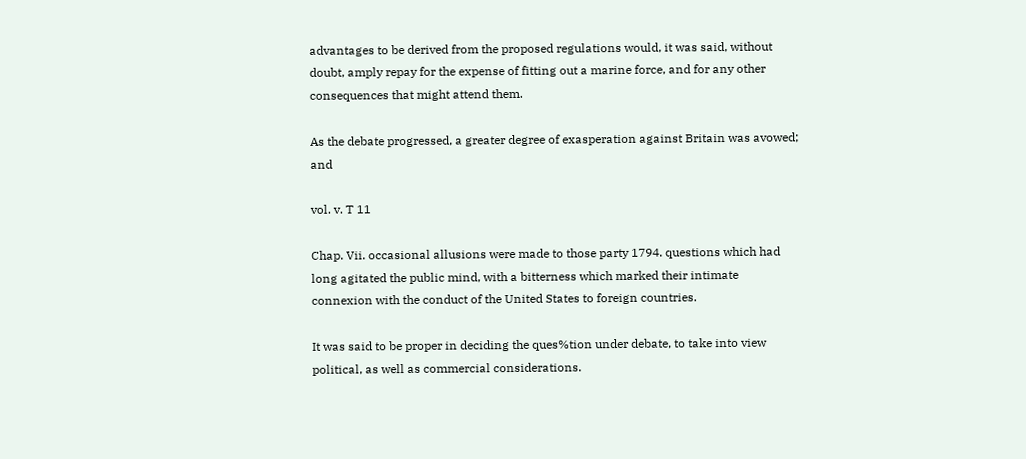advantages to be derived from the proposed regulations would, it was said, without doubt, amply repay for the expense of fitting out a marine force, and for any other consequences that might attend them.

As the debate progressed, a greater degree of exasperation against Britain was avowed; and

vol. v. T 11

Chap. Vii. occasional allusions were made to those party 1794. questions which had long agitated the public mind, with a bitterness which marked their intimate connexion with the conduct of the United States to foreign countries.

It was said to be proper in deciding the ques%tion under debate, to take into view political, as well as commercial considerations.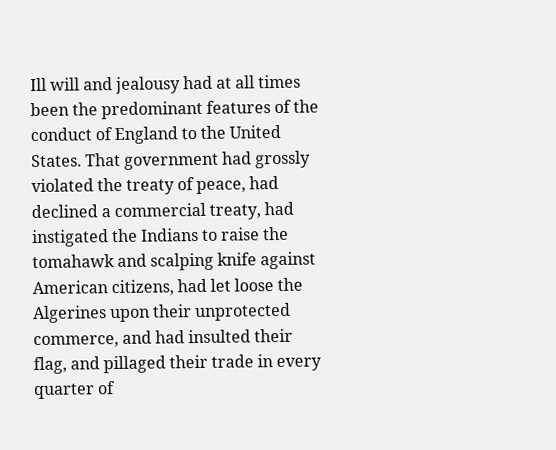Ill will and jealousy had at all times been the predominant features of the conduct of England to the United States. That government had grossly violated the treaty of peace, had declined a commercial treaty, had instigated the Indians to raise the tomahawk and scalping knife against American citizens, had let loose the Algerines upon their unprotected commerce, and had insulted their flag, and pillaged their trade in every quarter of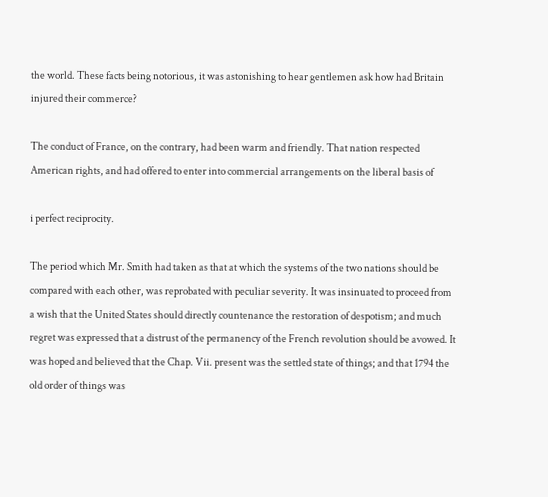the world. These facts being notorious, it was astonishing to hear gentlemen ask how had Britain injured their commerce?

The conduct of France, on the contrary, had been warm and friendly. That nation respected American rights, and had offered to enter into commercial arrangements on the liberal basis of

i perfect reciprocity.

The period which Mr. Smith had taken as that at which the systems of the two nations should be compared with each other, was reprobated with peculiar severity. It was insinuated to proceed from a wish that the United States should directly countenance the restoration of despotism; and much regret was expressed that a distrust of the permanency of the French revolution should be avowed. It was hoped and believed that the Chap. Vii. present was the settled state of things; and that 1794 the old order of things was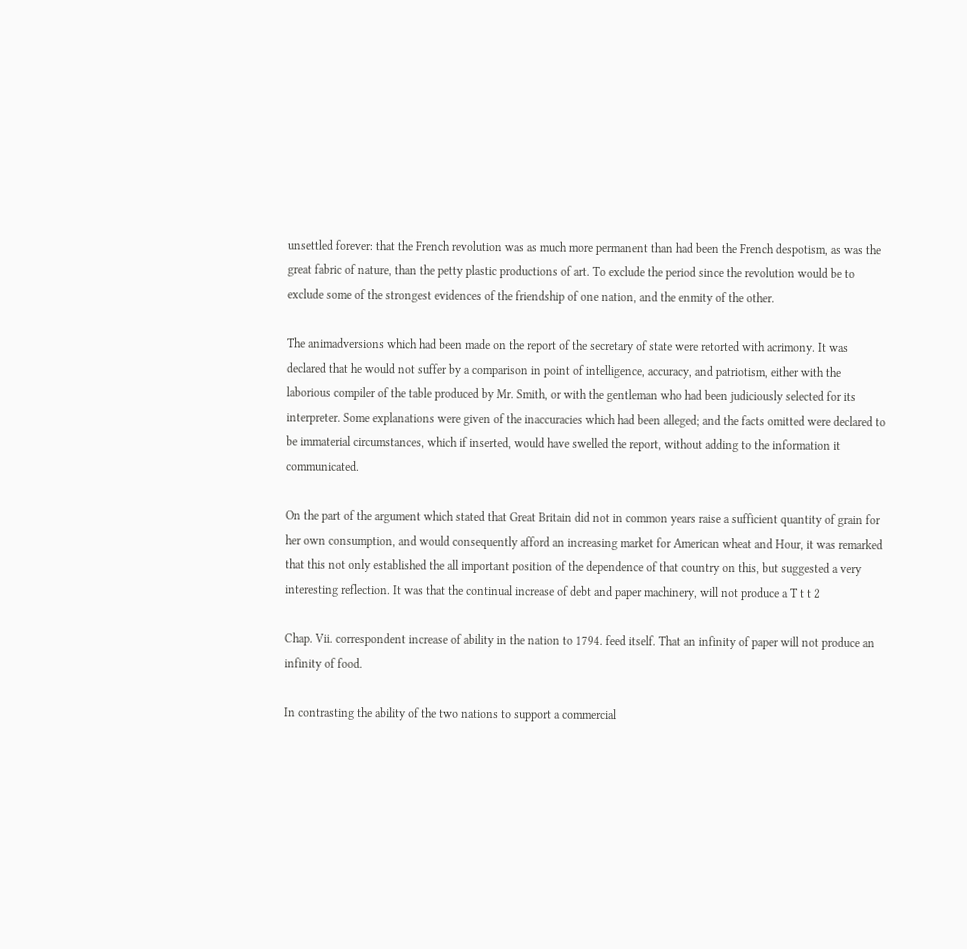unsettled forever: that the French revolution was as much more permanent than had been the French despotism, as was the great fabric of nature, than the petty plastic productions of art. To exclude the period since the revolution would be to exclude some of the strongest evidences of the friendship of one nation, and the enmity of the other.

The animadversions which had been made on the report of the secretary of state were retorted with acrimony. It was declared that he would not suffer by a comparison in point of intelligence, accuracy, and patriotism, either with the laborious compiler of the table produced by Mr. Smith, or with the gentleman who had been judiciously selected for its interpreter. Some explanations were given of the inaccuracies which had been alleged; and the facts omitted were declared to be immaterial circumstances, which if inserted, would have swelled the report, without adding to the information it communicated.

On the part of the argument which stated that Great Britain did not in common years raise a sufficient quantity of grain for her own consumption, and would consequently afford an increasing market for American wheat and Hour, it was remarked that this not only established the all important position of the dependence of that country on this, but suggested a very interesting reflection. It was that the continual increase of debt and paper machinery, will not produce a T t t 2

Chap. Vii. correspondent increase of ability in the nation to 1794. feed itself. That an infinity of paper will not produce an infinity of food.

In contrasting the ability of the two nations to support a commercial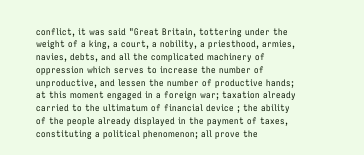conflict, it was said "Great Britain, tottering under the weight of a king, a court, a nobility, a priesthood, armies, navies, debts, and all the complicated machinery of oppression which serves to increase the number of unproductive, and lessen the number of productive hands; at this moment engaged in a foreign war; taxation already carried to the ultimatum of financial device ; the ability of the people already displayed in the payment of taxes, constituting a political phenomenon; all prove the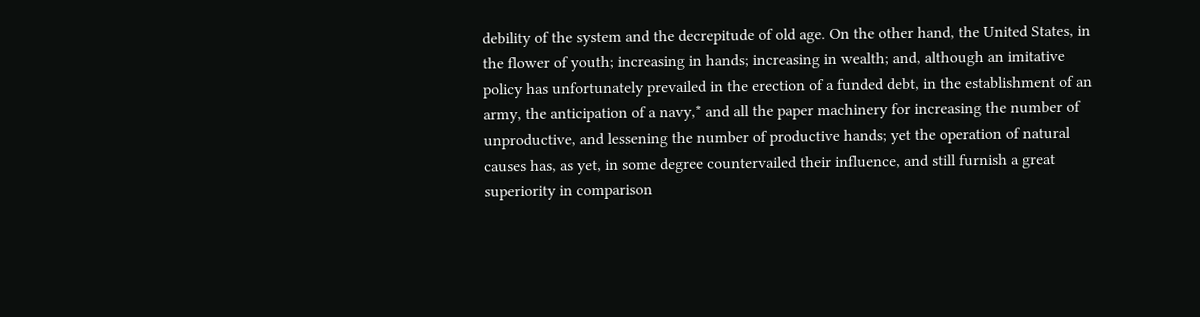debility of the system and the decrepitude of old age. On the other hand, the United States, in the flower of youth; increasing in hands; increasing in wealth; and, although an imitative policy has unfortunately prevailed in the erection of a funded debt, in the establishment of an army, the anticipation of a navy,* and all the paper machinery for increasing the number of unproductive, and lessening the number of productive hands; yet the operation of natural causes has, as yet, in some degree countervailed their influence, and still furnish a great superiority in comparison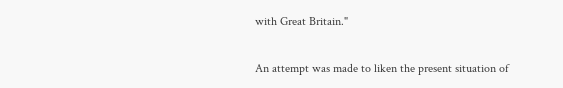with Great Britain."

An attempt was made to liken the present situation of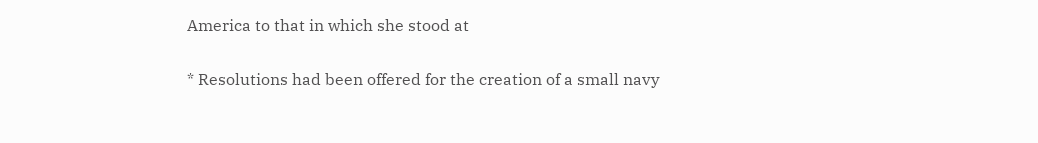America to that in which she stood at

* Resolutions had been offered for the creation of a small navy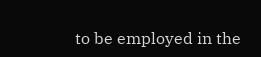to be employed in the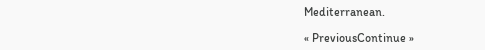Mediterranean.

« PreviousContinue »